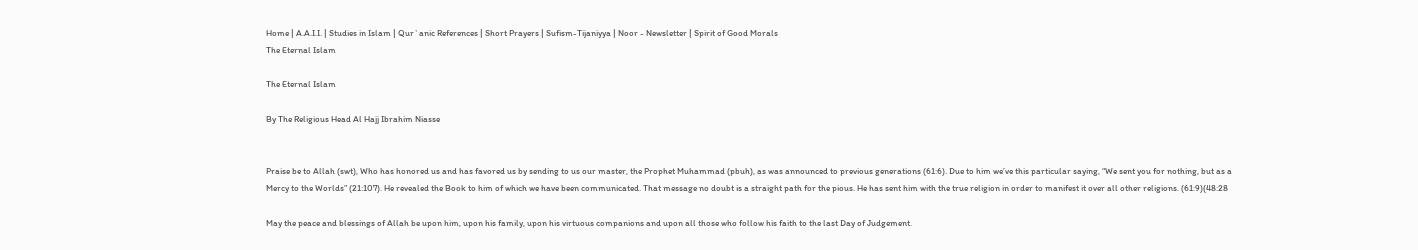Home | A.A.I.I. | Studies in Islam | Qur`anic References | Short Prayers | Sufism-Tijaniyya | Noor - Newsletter | Spirit of Good Morals
The Eternal Islam

The Eternal Islam

By The Religious Head Al Hajj Ibrahim Niasse


Praise be to Allah (swt), Who has honored us and has favored us by sending to us our master, the Prophet Muhammad (pbuh), as was announced to previous generations (61:6). Due to him we’ve this particular saying, “We sent you for nothing, but as a Mercy to the Worlds” (21:107). He revealed the Book to him of which we have been communicated. That message no doubt is a straight path for the pious. He has sent him with the true religion in order to manifest it over all other religions. (61:9)(48:28

May the peace and blessings of Allah be upon him, upon his family, upon his virtuous companions and upon all those who follow his faith to the last Day of Judgement.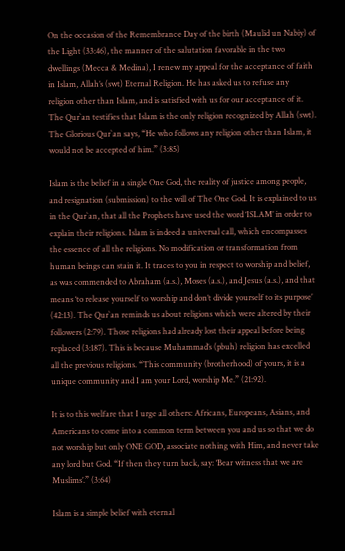On the occasion of the Remembrance Day of the birth (Maulid un Nabiy) of the Light (33:46), the manner of the salutation favorable in the two dwellings (Mecca & Medina), I renew my appeal for the acceptance of faith in Islam, Allah’s (swt) Eternal Religion. He has asked us to refuse any religion other than Islam, and is satisfied with us for our acceptance of it. The Qur`an testifies that Islam is the only religion recognized by Allah (swt). The Glorious Qur`an says, “He who follows any religion other than Islam, it would not be accepted of him.” (3:85)

Islam is the belief in a single One God, the reality of justice among people, and resignation (submission) to the will of The One God. It is explained to us in the Qur`an, that all the Prophets have used the word ‘ISLAM’ in order to explain their religions. Islam is indeed a universal call, which encompasses the essence of all the religions. No modification or transformation from human beings can stain it. It traces to you in respect to worship and belief, as was commended to Abraham (a.s.), Moses (a.s.), and Jesus (a.s.), and that means ‘to release yourself to worship and don’t divide yourself to its purpose’ (42:13). The Qur`an reminds us about religions which were altered by their followers (2:79). Those religions had already lost their appeal before being replaced (3:187). This is because Muhammad’s (pbuh) religion has excelled all the previous religions. “This community (brotherhood) of yours, it is a unique community and I am your Lord, worship Me.” (21:92).

It is to this welfare that I urge all others: Africans, Europeans, Asians, and Americans to come into a common term between you and us so that we do not worship but only ONE GOD, associate nothing with Him, and never take any lord but God. “If then they turn back, say: ‘Bear witness that we are Muslims’.” (3:64)

Islam is a simple belief with eternal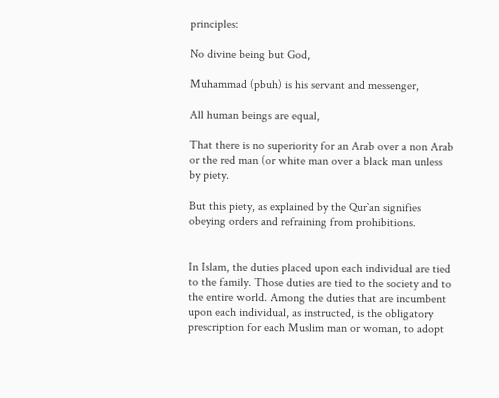principles:

No divine being but God,

Muhammad (pbuh) is his servant and messenger,

All human beings are equal,

That there is no superiority for an Arab over a non Arab or the red man (or white man over a black man unless by piety.

But this piety, as explained by the Qur`an signifies obeying orders and refraining from prohibitions.


In Islam, the duties placed upon each individual are tied to the family. Those duties are tied to the society and to the entire world. Among the duties that are incumbent upon each individual, as instructed, is the obligatory prescription for each Muslim man or woman, to adopt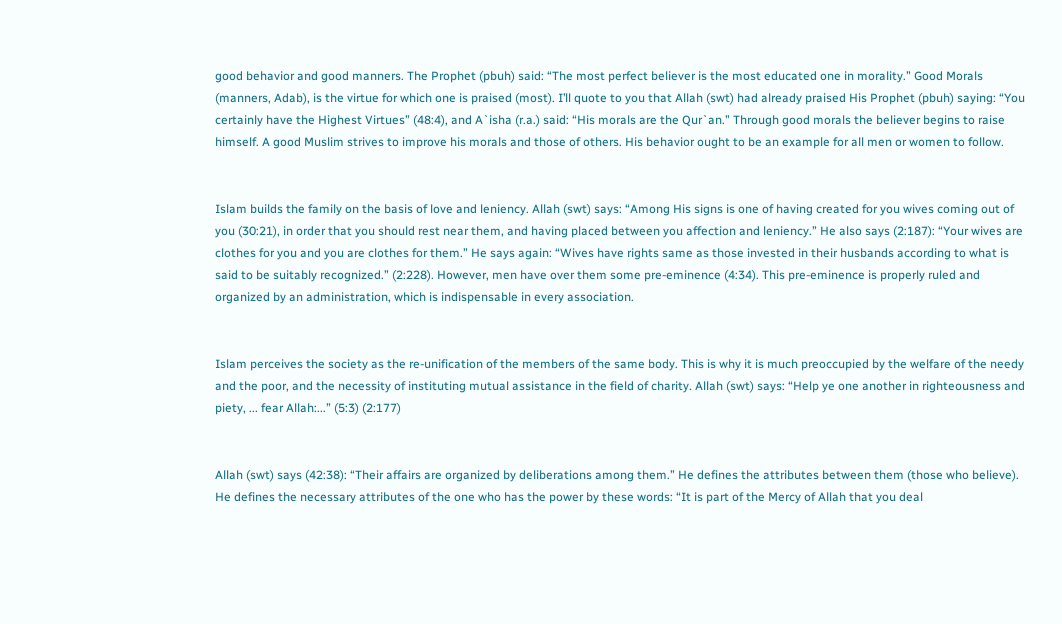good behavior and good manners. The Prophet (pbuh) said: “The most perfect believer is the most educated one in morality.” Good Morals (manners, Adab), is the virtue for which one is praised (most). I’ll quote to you that Allah (swt) had already praised His Prophet (pbuh) saying: “You certainly have the Highest Virtues” (48:4), and A`isha (r.a.) said: “His morals are the Qur`an.” Through good morals the believer begins to raise himself. A good Muslim strives to improve his morals and those of others. His behavior ought to be an example for all men or women to follow.


Islam builds the family on the basis of love and leniency. Allah (swt) says: “Among His signs is one of having created for you wives coming out of you (30:21), in order that you should rest near them, and having placed between you affection and leniency.” He also says (2:187): “Your wives are clothes for you and you are clothes for them.” He says again: “Wives have rights same as those invested in their husbands according to what is said to be suitably recognized.” (2:228). However, men have over them some pre-eminence (4:34). This pre-eminence is properly ruled and organized by an administration, which is indispensable in every association.


Islam perceives the society as the re-unification of the members of the same body. This is why it is much preoccupied by the welfare of the needy and the poor, and the necessity of instituting mutual assistance in the field of charity. Allah (swt) says: “Help ye one another in righteousness and piety, ... fear Allah:...” (5:3) (2:177)


Allah (swt) says (42:38): “Their affairs are organized by deliberations among them.” He defines the attributes between them (those who believe). He defines the necessary attributes of the one who has the power by these words: “It is part of the Mercy of Allah that you deal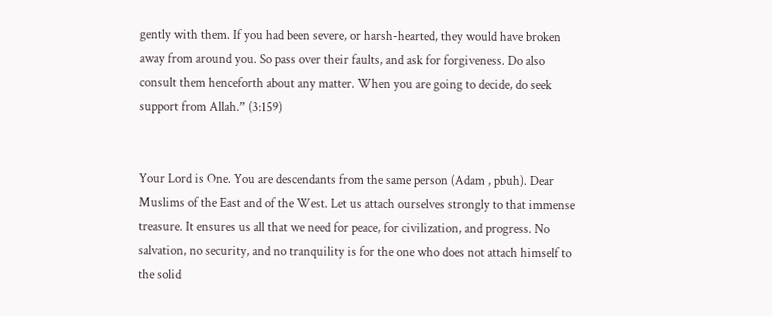gently with them. If you had been severe, or harsh-hearted, they would have broken away from around you. So pass over their faults, and ask for forgiveness. Do also consult them henceforth about any matter. When you are going to decide, do seek support from Allah.” (3:159)


Your Lord is One. You are descendants from the same person (Adam , pbuh). Dear Muslims of the East and of the West. Let us attach ourselves strongly to that immense treasure. It ensures us all that we need for peace, for civilization, and progress. No salvation, no security, and no tranquility is for the one who does not attach himself to the solid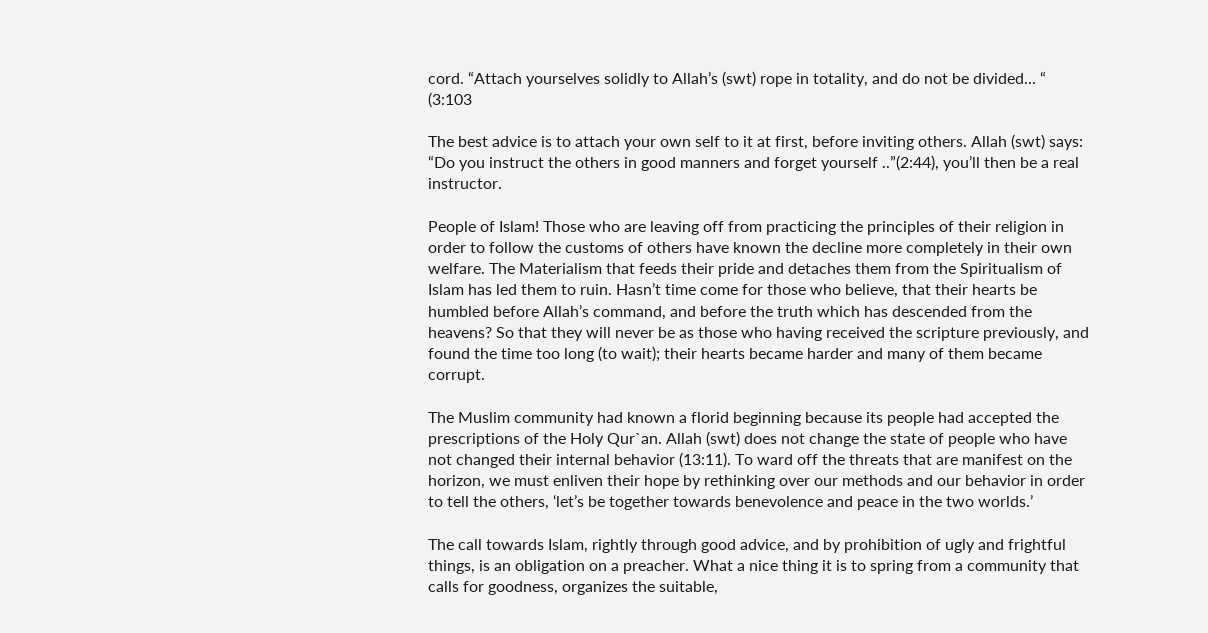cord. “Attach yourselves solidly to Allah’s (swt) rope in totality, and do not be divided... “ (3:103

The best advice is to attach your own self to it at first, before inviting others. Allah (swt) says: “Do you instruct the others in good manners and forget yourself ..”(2:44), you’ll then be a real instructor.

People of Islam! Those who are leaving off from practicing the principles of their religion in order to follow the customs of others have known the decline more completely in their own welfare. The Materialism that feeds their pride and detaches them from the Spiritualism of Islam has led them to ruin. Hasn’t time come for those who believe, that their hearts be humbled before Allah’s command, and before the truth which has descended from the heavens? So that they will never be as those who having received the scripture previously, and found the time too long (to wait); their hearts became harder and many of them became corrupt.

The Muslim community had known a florid beginning because its people had accepted the prescriptions of the Holy Qur`an. Allah (swt) does not change the state of people who have not changed their internal behavior (13:11). To ward off the threats that are manifest on the horizon, we must enliven their hope by rethinking over our methods and our behavior in order to tell the others, ‘let’s be together towards benevolence and peace in the two worlds.’

The call towards Islam, rightly through good advice, and by prohibition of ugly and frightful things, is an obligation on a preacher. What a nice thing it is to spring from a community that calls for goodness, organizes the suitable,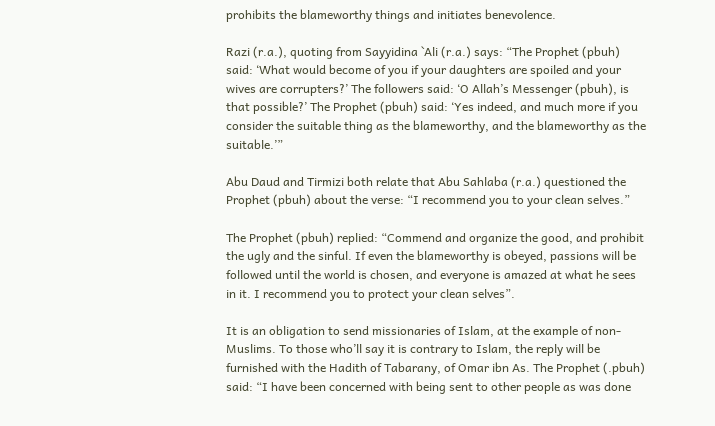prohibits the blameworthy things and initiates benevolence.

Razi (r.a.), quoting from Sayyidina `Ali (r.a.) says: “The Prophet (pbuh) said: ‘What would become of you if your daughters are spoiled and your wives are corrupters?’ The followers said: ‘O Allah’s Messenger (pbuh), is that possible?’ The Prophet (pbuh) said: ‘Yes indeed, and much more if you consider the suitable thing as the blameworthy, and the blameworthy as the suitable.’”

Abu Daud and Tirmizi both relate that Abu Sahlaba (r.a.) questioned the Prophet (pbuh) about the verse: “I recommend you to your clean selves.”

The Prophet (pbuh) replied: “Commend and organize the good, and prohibit the ugly and the sinful. If even the blameworthy is obeyed, passions will be followed until the world is chosen, and everyone is amazed at what he sees in it. I recommend you to protect your clean selves”.

It is an obligation to send missionaries of Islam, at the example of non-Muslims. To those who’ll say it is contrary to Islam, the reply will be furnished with the Hadith of Tabarany, of Omar ibn As. The Prophet (.pbuh) said: “I have been concerned with being sent to other people as was done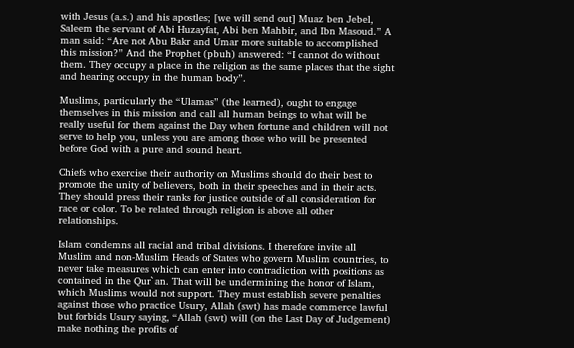with Jesus (a.s.) and his apostles; [we will send out] Muaz ben Jebel, Saleem the servant of Abi Huzayfat, Abi ben Mahbir, and Ibn Masoud.” A man said: “Are not Abu Bakr and Umar more suitable to accomplished this mission?” And the Prophet (pbuh) answered: “I cannot do without them. They occupy a place in the religion as the same places that the sight and hearing occupy in the human body”.

Muslims, particularly the “Ulamas” (the learned), ought to engage themselves in this mission and call all human beings to what will be really useful for them against the Day when fortune and children will not serve to help you, unless you are among those who will be presented before God with a pure and sound heart.

Chiefs who exercise their authority on Muslims should do their best to promote the unity of believers, both in their speeches and in their acts. They should press their ranks for justice outside of all consideration for race or color. To be related through religion is above all other relationships.

Islam condemns all racial and tribal divisions. I therefore invite all Muslim and non-Muslim Heads of States who govern Muslim countries, to never take measures which can enter into contradiction with positions as contained in the Qur`an. That will be undermining the honor of Islam, which Muslims would not support. They must establish severe penalties against those who practice Usury, Allah (swt) has made commerce lawful but forbids Usury saying, “Allah (swt) will (on the Last Day of Judgement) make nothing the profits of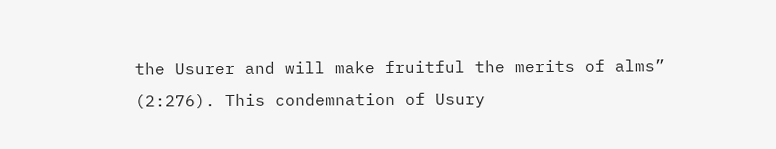the Usurer and will make fruitful the merits of alms” (2:276). This condemnation of Usury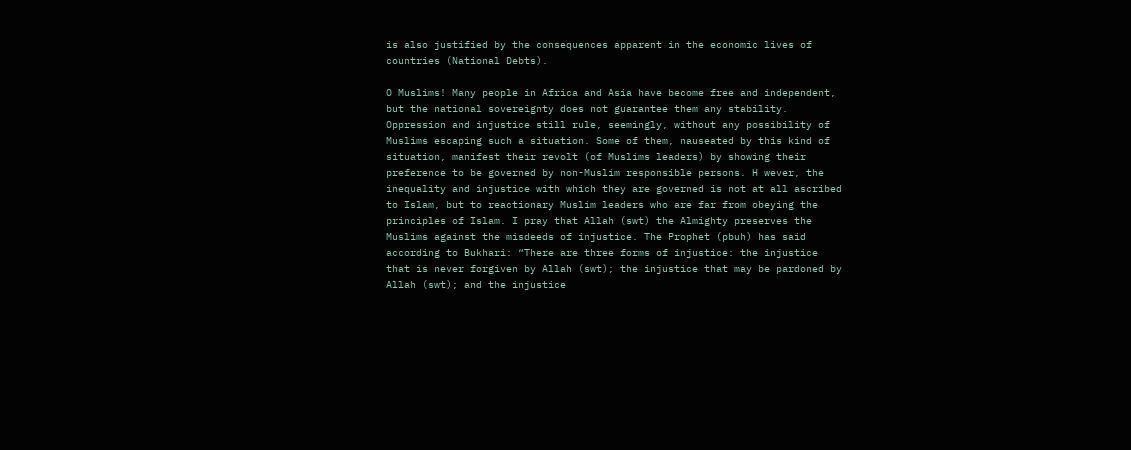is also justified by the consequences apparent in the economic lives of countries (National Debts).

O Muslims! Many people in Africa and Asia have become free and independent, but the national sovereignty does not guarantee them any stability. Oppression and injustice still rule, seemingly, without any possibility of Muslims escaping such a situation. Some of them, nauseated by this kind of situation, manifest their revolt (of Muslims leaders) by showing their preference to be governed by non-Muslim responsible persons. H wever, the inequality and injustice with which they are governed is not at all ascribed to Islam, but to reactionary Muslim leaders who are far from obeying the principles of Islam. I pray that Allah (swt) the Almighty preserves the Muslims against the misdeeds of injustice. The Prophet (pbuh) has said according to Bukhari: “There are three forms of injustice: the injustice that is never forgiven by Allah (swt); the injustice that may be pardoned by Allah (swt); and the injustice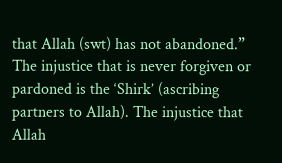that Allah (swt) has not abandoned.” The injustice that is never forgiven or pardoned is the ‘Shirk’ (ascribing partners to Allah). The injustice that Allah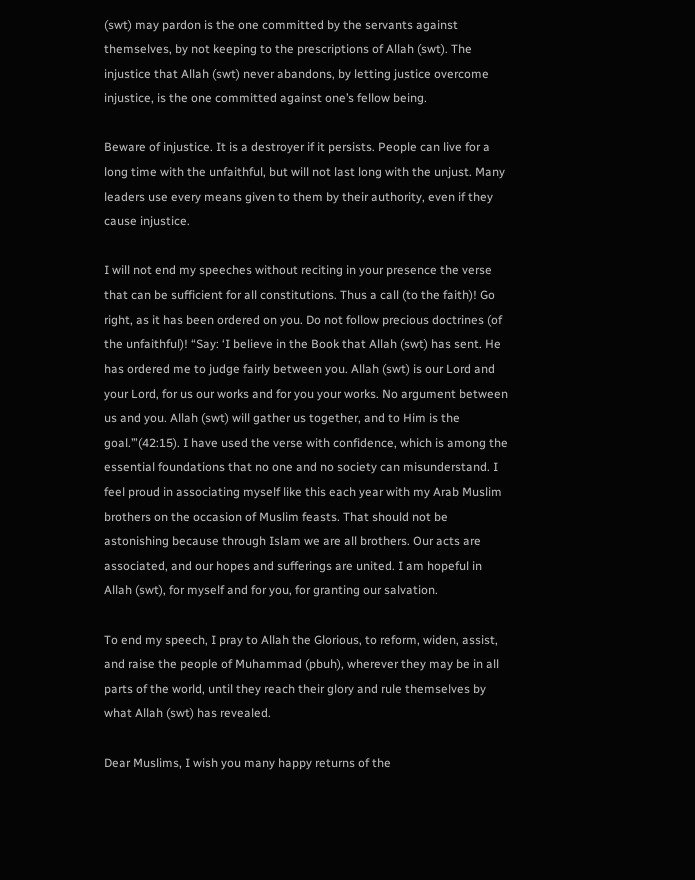(swt) may pardon is the one committed by the servants against themselves, by not keeping to the prescriptions of Allah (swt). The injustice that Allah (swt) never abandons, by letting justice overcome injustice, is the one committed against one’s fellow being.

Beware of injustice. It is a destroyer if it persists. People can live for a long time with the unfaithful, but will not last long with the unjust. Many leaders use every means given to them by their authority, even if they cause injustice.

I will not end my speeches without reciting in your presence the verse that can be sufficient for all constitutions. Thus a call (to the faith)! Go right, as it has been ordered on you. Do not follow precious doctrines (of the unfaithful)! “Say: ‘I believe in the Book that Allah (swt) has sent. He has ordered me to judge fairly between you. Allah (swt) is our Lord and your Lord, for us our works and for you your works. No argument between us and you. Allah (swt) will gather us together, and to Him is the goal.’”(42:15). I have used the verse with confidence, which is among the essential foundations that no one and no society can misunderstand. I feel proud in associating myself like this each year with my Arab Muslim brothers on the occasion of Muslim feasts. That should not be astonishing because through Islam we are all brothers. Our acts are associated, and our hopes and sufferings are united. I am hopeful in Allah (swt), for myself and for you, for granting our salvation.

To end my speech, I pray to Allah the Glorious, to reform, widen, assist, and raise the people of Muhammad (pbuh), wherever they may be in all parts of the world, until they reach their glory and rule themselves by what Allah (swt) has revealed.

Dear Muslims, I wish you many happy returns of the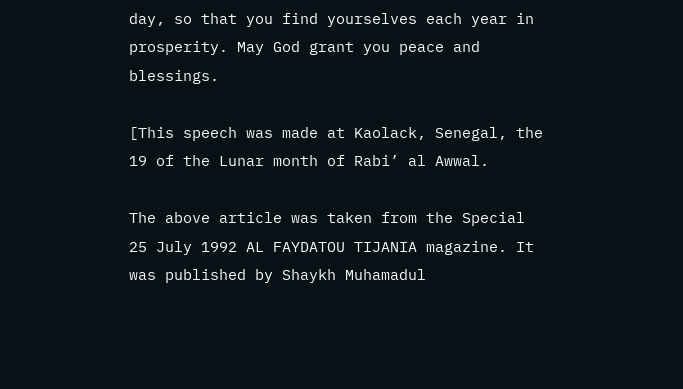day, so that you find yourselves each year in prosperity. May God grant you peace and blessings.

[This speech was made at Kaolack, Senegal, the 19 of the Lunar month of Rabi’ al Awwal.

The above article was taken from the Special 25 July 1992 AL FAYDATOU TIJANIA magazine. It was published by Shaykh Muhamadul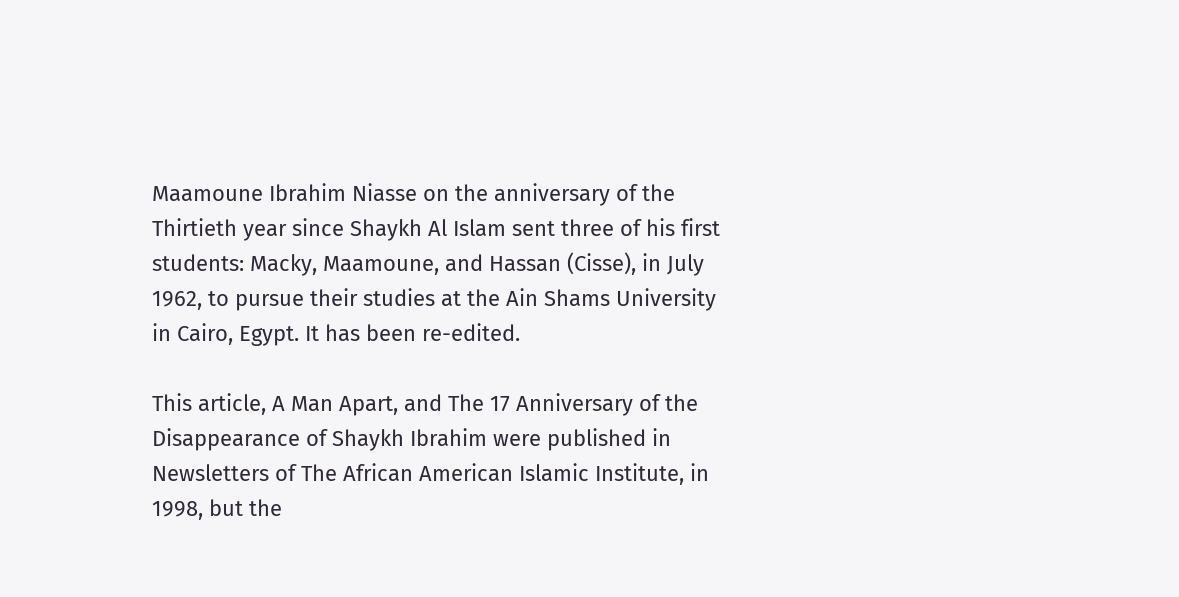Maamoune Ibrahim Niasse on the anniversary of the Thirtieth year since Shaykh Al Islam sent three of his first students: Macky, Maamoune, and Hassan (Cisse), in July 1962, to pursue their studies at the Ain Shams University in Cairo, Egypt. It has been re-edited.

This article, A Man Apart, and The 17 Anniversary of the Disappearance of Shaykh Ibrahim were published in Newsletters of The African American Islamic Institute, in 1998, but the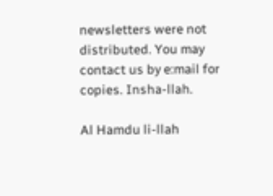newsletters were not distributed. You may contact us by e:mail for copies. Insha-llah.

Al Hamdu li-llah